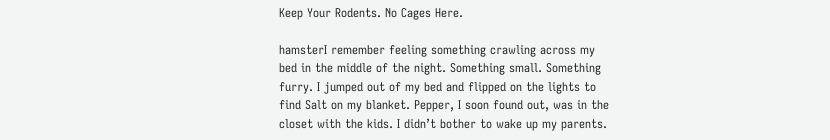Keep Your Rodents. No Cages Here.

hamsterI remember feeling something crawling across my bed in the middle of the night. Something small. Something furry. I jumped out of my bed and flipped on the lights to find Salt on my blanket. Pepper, I soon found out, was in the closet with the kids. I didn’t bother to wake up my parents.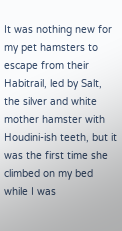It was nothing new for my pet hamsters to escape from their Habitrail, led by Salt, the silver and white mother hamster with Houdini-ish teeth, but it was the first time she climbed on my bed while I was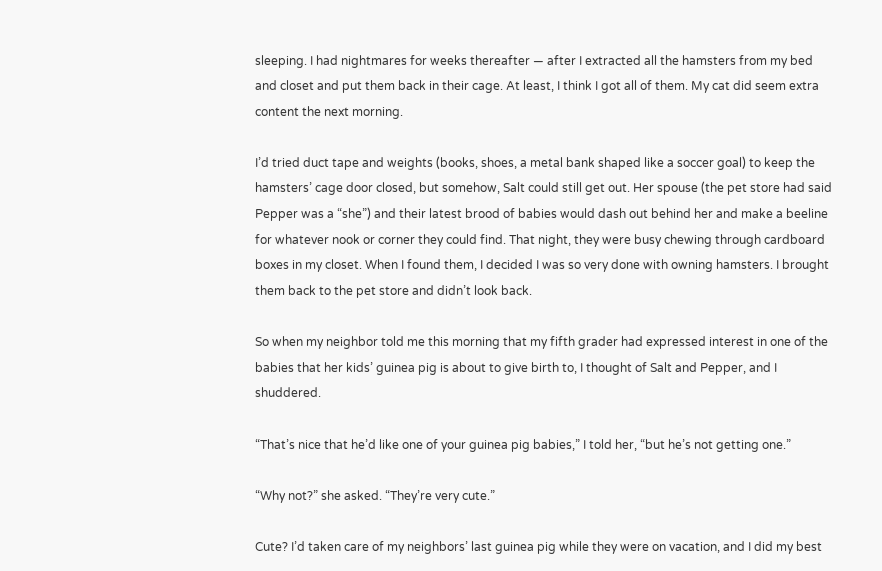sleeping. I had nightmares for weeks thereafter — after I extracted all the hamsters from my bed and closet and put them back in their cage. At least, I think I got all of them. My cat did seem extra content the next morning.

I’d tried duct tape and weights (books, shoes, a metal bank shaped like a soccer goal) to keep the hamsters’ cage door closed, but somehow, Salt could still get out. Her spouse (the pet store had said Pepper was a “she”) and their latest brood of babies would dash out behind her and make a beeline for whatever nook or corner they could find. That night, they were busy chewing through cardboard boxes in my closet. When I found them, I decided I was so very done with owning hamsters. I brought them back to the pet store and didn’t look back.

So when my neighbor told me this morning that my fifth grader had expressed interest in one of the babies that her kids’ guinea pig is about to give birth to, I thought of Salt and Pepper, and I shuddered.

“That’s nice that he’d like one of your guinea pig babies,” I told her, “but he’s not getting one.”

“Why not?” she asked. “They’re very cute.”

Cute? I’d taken care of my neighbors’ last guinea pig while they were on vacation, and I did my best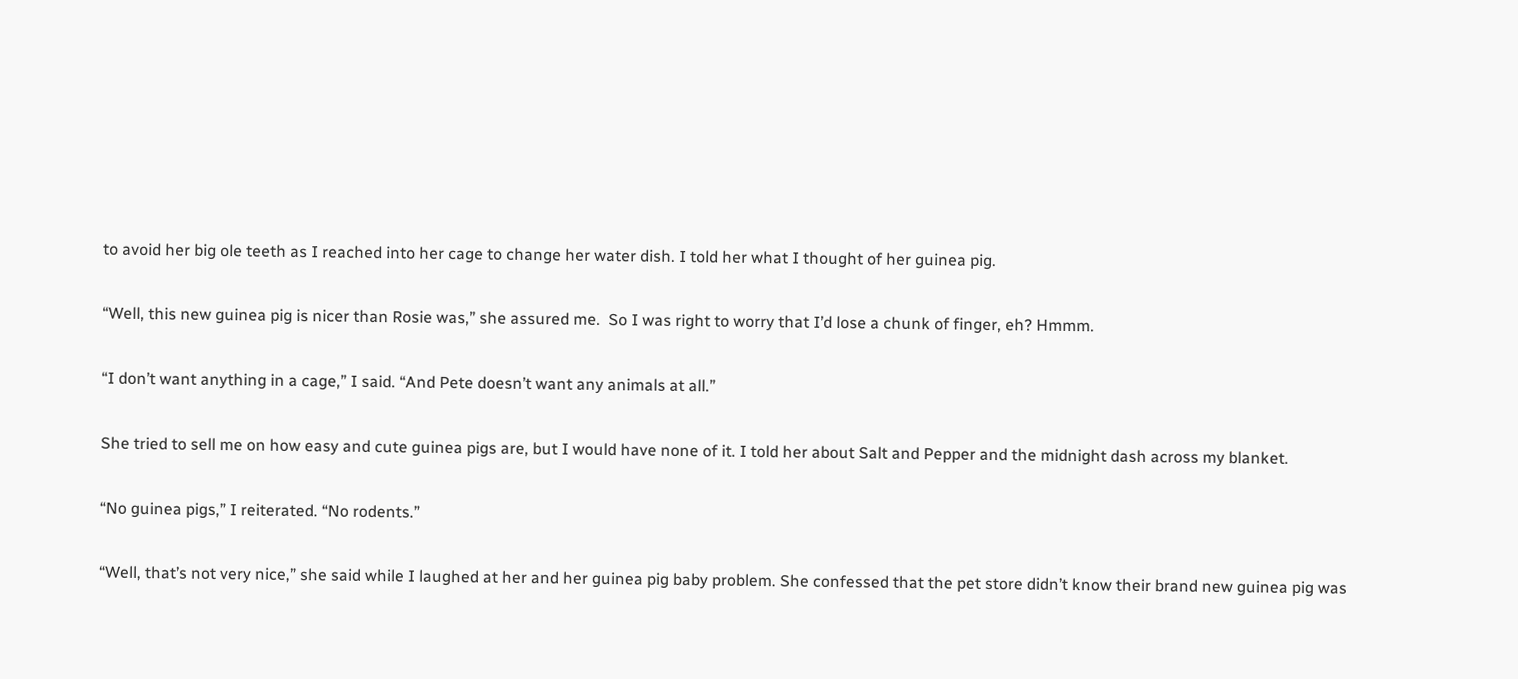to avoid her big ole teeth as I reached into her cage to change her water dish. I told her what I thought of her guinea pig.

“Well, this new guinea pig is nicer than Rosie was,” she assured me.  So I was right to worry that I’d lose a chunk of finger, eh? Hmmm.

“I don’t want anything in a cage,” I said. “And Pete doesn’t want any animals at all.”

She tried to sell me on how easy and cute guinea pigs are, but I would have none of it. I told her about Salt and Pepper and the midnight dash across my blanket.

“No guinea pigs,” I reiterated. “No rodents.”

“Well, that’s not very nice,” she said while I laughed at her and her guinea pig baby problem. She confessed that the pet store didn’t know their brand new guinea pig was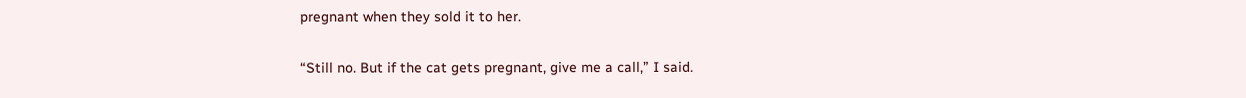pregnant when they sold it to her.

“Still no. But if the cat gets pregnant, give me a call,” I said.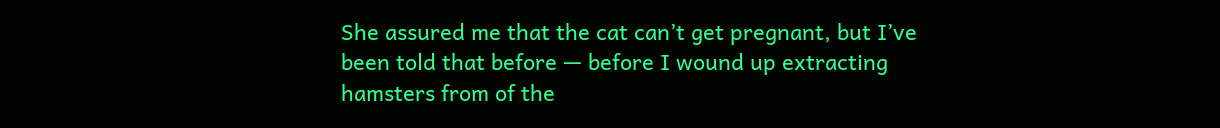She assured me that the cat can’t get pregnant, but I’ve been told that before — before I wound up extracting hamsters from of the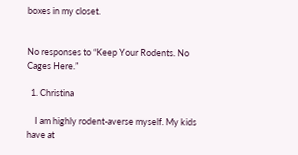boxes in my closet.


No responses to “Keep Your Rodents. No Cages Here.”

  1. Christina

    I am highly rodent-averse myself. My kids have at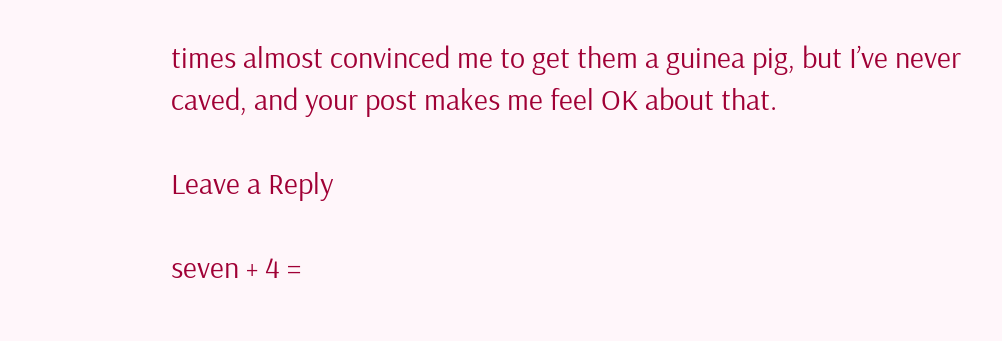times almost convinced me to get them a guinea pig, but I’ve never caved, and your post makes me feel OK about that.

Leave a Reply

seven + 4 =